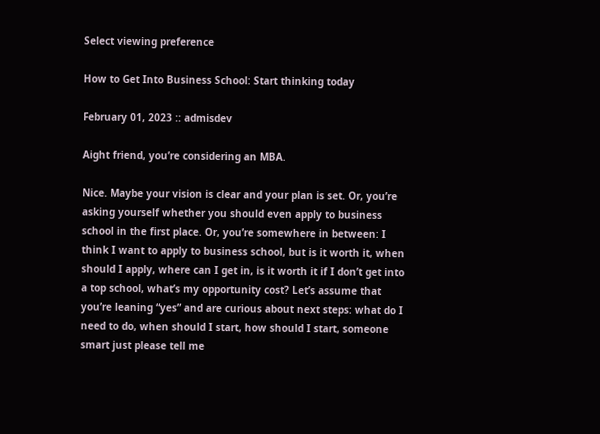Select viewing preference

How to Get Into Business School: Start thinking today

February 01, 2023 :: admisdev

Aight friend, you’re considering an MBA.

Nice. Maybe your vision is clear and your plan is set. Or, you’re asking yourself whether you should even apply to business school in the first place. Or, you’re somewhere in between: I think I want to apply to business school, but is it worth it, when should I apply, where can I get in, is it worth it if I don’t get into a top school, what’s my opportunity cost? Let’s assume that you’re leaning “yes” and are curious about next steps: what do I need to do, when should I start, how should I start, someone smart just please tell me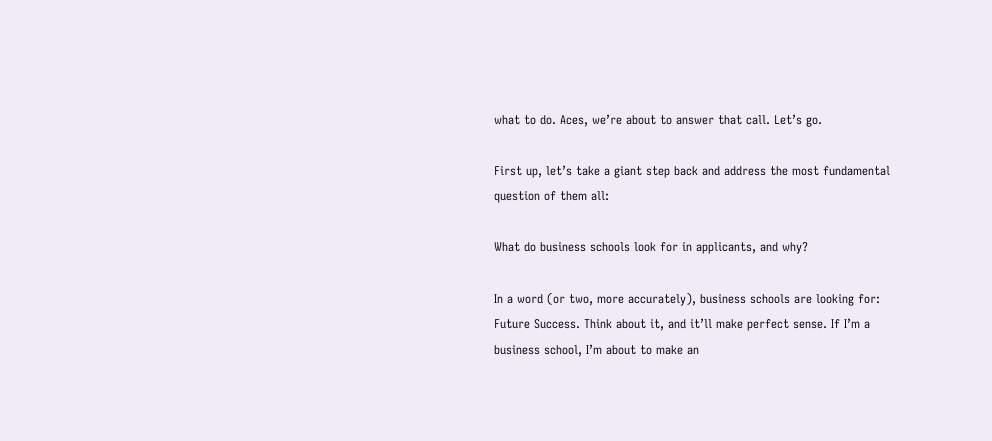what to do. Aces, we’re about to answer that call. Let’s go.

First up, let’s take a giant step back and address the most fundamental question of them all:

What do business schools look for in applicants, and why?

In a word (or two, more accurately), business schools are looking for: Future Success. Think about it, and it’ll make perfect sense. If I’m a business school, I’m about to make an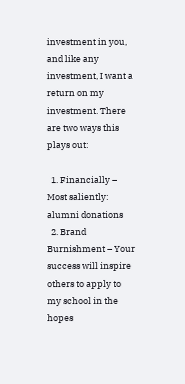investment in you, and like any investment, I want a return on my investment. There are two ways this plays out:

  1. Financially – Most saliently: alumni donations
  2. Brand Burnishment – Your success will inspire others to apply to my school in the hopes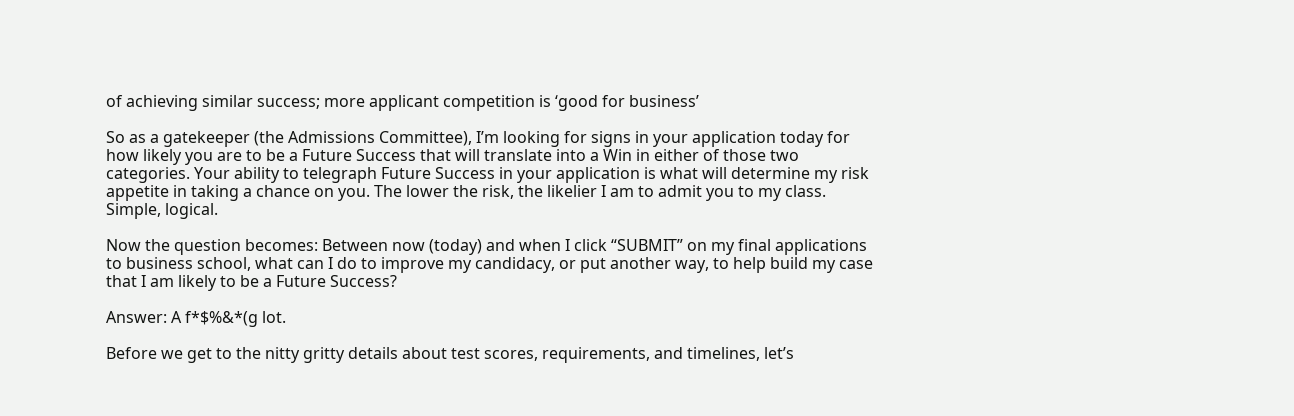of achieving similar success; more applicant competition is ‘good for business’

So as a gatekeeper (the Admissions Committee), I’m looking for signs in your application today for how likely you are to be a Future Success that will translate into a Win in either of those two categories. Your ability to telegraph Future Success in your application is what will determine my risk appetite in taking a chance on you. The lower the risk, the likelier I am to admit you to my class. Simple, logical.

Now the question becomes: Between now (today) and when I click “SUBMIT” on my final applications to business school, what can I do to improve my candidacy, or put another way, to help build my case that I am likely to be a Future Success?

Answer: A f*$%&*(g lot.

Before we get to the nitty gritty details about test scores, requirements, and timelines, let’s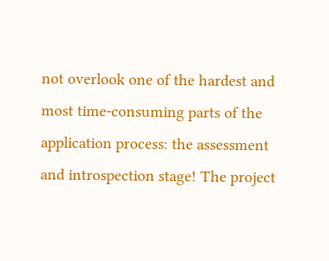not overlook one of the hardest and most time-consuming parts of the application process: the assessment and introspection stage! The project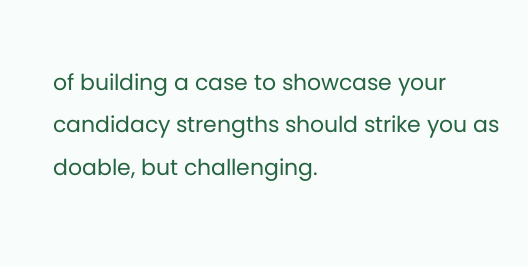of building a case to showcase your candidacy strengths should strike you as doable, but challenging.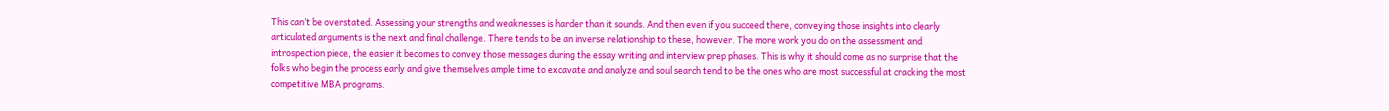This can’t be overstated. Assessing your strengths and weaknesses is harder than it sounds. And then even if you succeed there, conveying those insights into clearly articulated arguments is the next and final challenge. There tends to be an inverse relationship to these, however. The more work you do on the assessment and introspection piece, the easier it becomes to convey those messages during the essay writing and interview prep phases. This is why it should come as no surprise that the folks who begin the process early and give themselves ample time to excavate and analyze and soul search tend to be the ones who are most successful at cracking the most competitive MBA programs.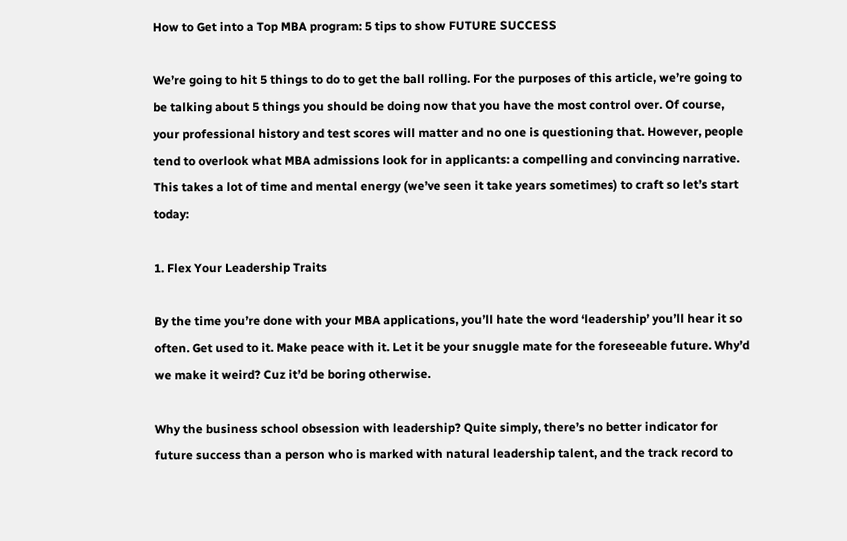How to Get into a Top MBA program: 5 tips to show FUTURE SUCCESS

We’re going to hit 5 things to do to get the ball rolling. For the purposes of this article, we’re going to be talking about 5 things you should be doing now that you have the most control over. Of course, your professional history and test scores will matter and no one is questioning that. However, people tend to overlook what MBA admissions look for in applicants: a compelling and convincing narrative. This takes a lot of time and mental energy (we’ve seen it take years sometimes) to craft so let’s start today:

1. Flex Your Leadership Traits

By the time you’re done with your MBA applications, you’ll hate the word ‘leadership’ you’ll hear it so often. Get used to it. Make peace with it. Let it be your snuggle mate for the foreseeable future. Why’d we make it weird? Cuz it’d be boring otherwise.

Why the business school obsession with leadership? Quite simply, there’s no better indicator for future success than a person who is marked with natural leadership talent, and the track record to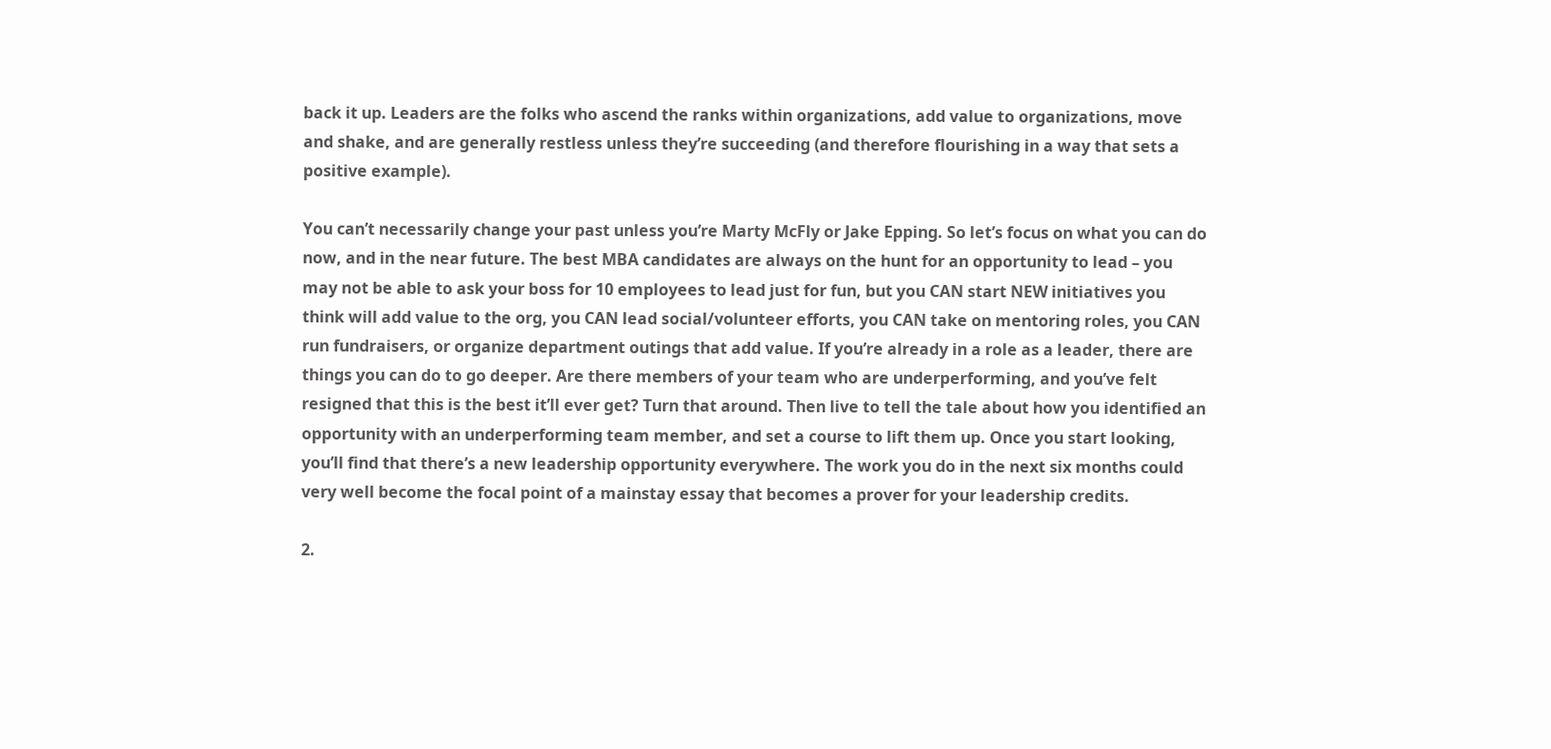back it up. Leaders are the folks who ascend the ranks within organizations, add value to organizations, move and shake, and are generally restless unless they’re succeeding (and therefore flourishing in a way that sets a positive example).

You can’t necessarily change your past unless you’re Marty McFly or Jake Epping. So let’s focus on what you can do now, and in the near future. The best MBA candidates are always on the hunt for an opportunity to lead – you may not be able to ask your boss for 10 employees to lead just for fun, but you CAN start NEW initiatives you think will add value to the org, you CAN lead social/volunteer efforts, you CAN take on mentoring roles, you CAN run fundraisers, or organize department outings that add value. If you’re already in a role as a leader, there are things you can do to go deeper. Are there members of your team who are underperforming, and you’ve felt resigned that this is the best it’ll ever get? Turn that around. Then live to tell the tale about how you identified an opportunity with an underperforming team member, and set a course to lift them up. Once you start looking, you’ll find that there’s a new leadership opportunity everywhere. The work you do in the next six months could very well become the focal point of a mainstay essay that becomes a prover for your leadership credits.

2.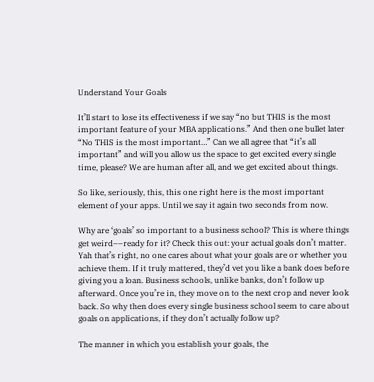Understand Your Goals

It’ll start to lose its effectiveness if we say “no but THIS is the most important feature of your MBA applications.” And then one bullet later “No THIS is the most important…” Can we all agree that “it’s all important” and will you allow us the space to get excited every single time, please? We are human after all, and we get excited about things.

So like, seriously, this, this one right here is the most important element of your apps. Until we say it again two seconds from now.

Why are ‘goals’ so important to a business school? This is where things get weird––ready for it? Check this out: your actual goals don’t matter. Yah that’s right, no one cares about what your goals are or whether you achieve them. If it truly mattered, they’d vet you like a bank does before giving you a loan. Business schools, unlike banks, don’t follow up afterward. Once you’re in, they move on to the next crop and never look back. So why then does every single business school seem to care about goals on applications, if they don’t actually follow up?

The manner in which you establish your goals, the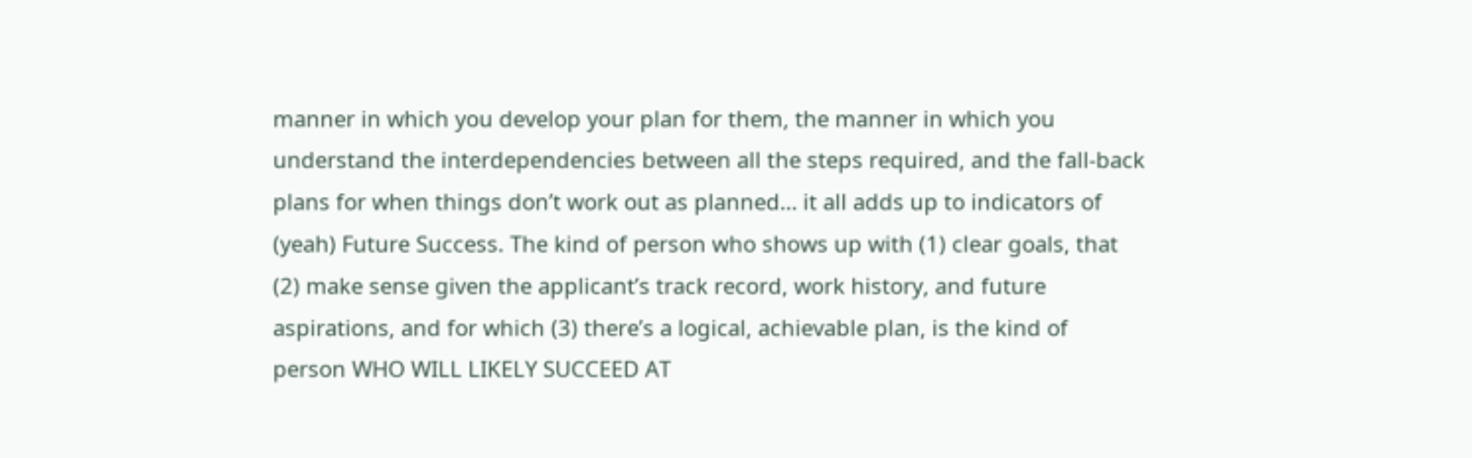manner in which you develop your plan for them, the manner in which you understand the interdependencies between all the steps required, and the fall-back plans for when things don’t work out as planned… it all adds up to indicators of (yeah) Future Success. The kind of person who shows up with (1) clear goals, that (2) make sense given the applicant’s track record, work history, and future aspirations, and for which (3) there’s a logical, achievable plan, is the kind of person WHO WILL LIKELY SUCCEED AT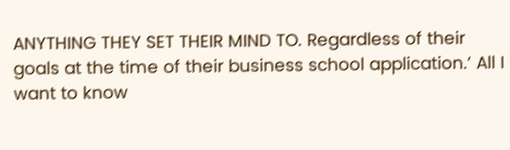ANYTHING THEY SET THEIR MIND TO. Regardless of their goals at the time of their business school application.’ All I want to know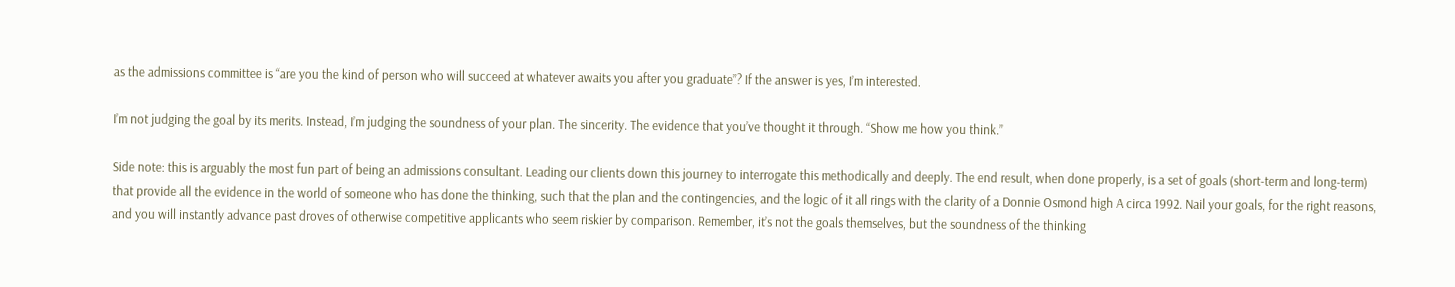as the admissions committee is “are you the kind of person who will succeed at whatever awaits you after you graduate”? If the answer is yes, I’m interested.

I’m not judging the goal by its merits. Instead, I’m judging the soundness of your plan. The sincerity. The evidence that you’ve thought it through. “Show me how you think.”

Side note: this is arguably the most fun part of being an admissions consultant. Leading our clients down this journey to interrogate this methodically and deeply. The end result, when done properly, is a set of goals (short-term and long-term) that provide all the evidence in the world of someone who has done the thinking, such that the plan and the contingencies, and the logic of it all rings with the clarity of a Donnie Osmond high A circa 1992. Nail your goals, for the right reasons, and you will instantly advance past droves of otherwise competitive applicants who seem riskier by comparison. Remember, it’s not the goals themselves, but the soundness of the thinking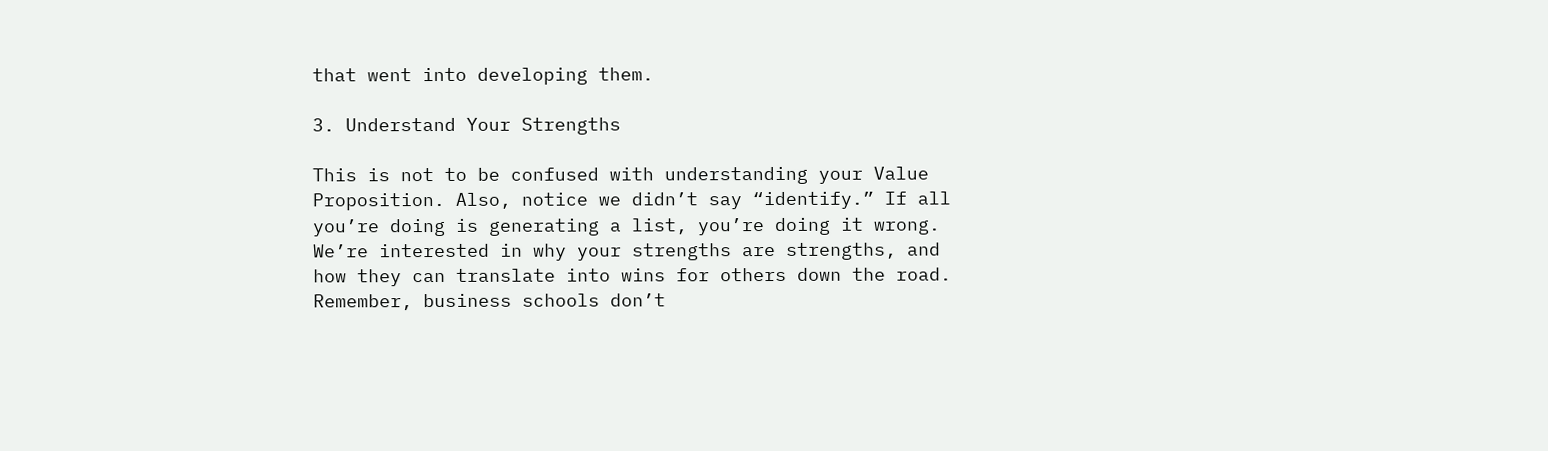that went into developing them.

3. Understand Your Strengths

This is not to be confused with understanding your Value Proposition. Also, notice we didn’t say “identify.” If all you’re doing is generating a list, you’re doing it wrong. We’re interested in why your strengths are strengths, and how they can translate into wins for others down the road. Remember, business schools don’t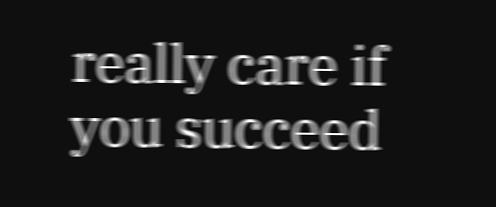really care if you succeed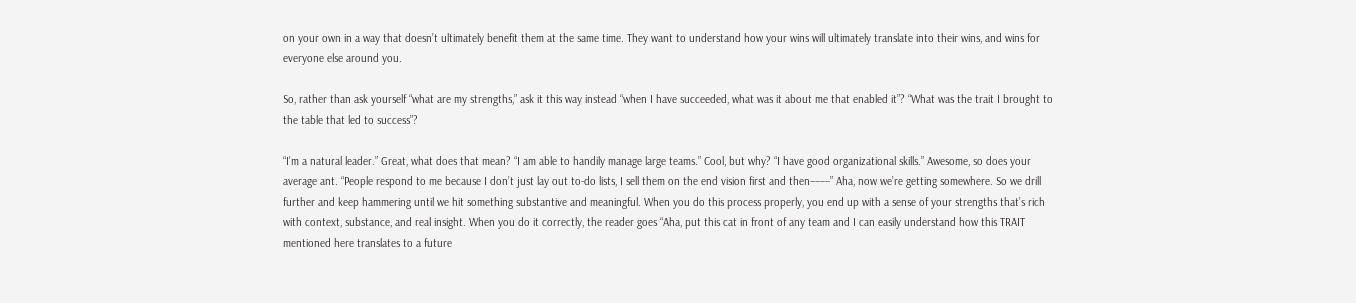on your own in a way that doesn’t ultimately benefit them at the same time. They want to understand how your wins will ultimately translate into their wins, and wins for everyone else around you.

So, rather than ask yourself “what are my strengths,” ask it this way instead “when I have succeeded, what was it about me that enabled it”? “What was the trait I brought to the table that led to success”?

“I’m a natural leader.” Great, what does that mean? “I am able to handily manage large teams.” Cool, but why? “I have good organizational skills.” Awesome, so does your average ant. “People respond to me because I don’t just lay out to-do lists, I sell them on the end vision first and then––––” Aha, now we’re getting somewhere. So we drill further and keep hammering until we hit something substantive and meaningful. When you do this process properly, you end up with a sense of your strengths that’s rich with context, substance, and real insight. When you do it correctly, the reader goes “Aha, put this cat in front of any team and I can easily understand how this TRAIT mentioned here translates to a future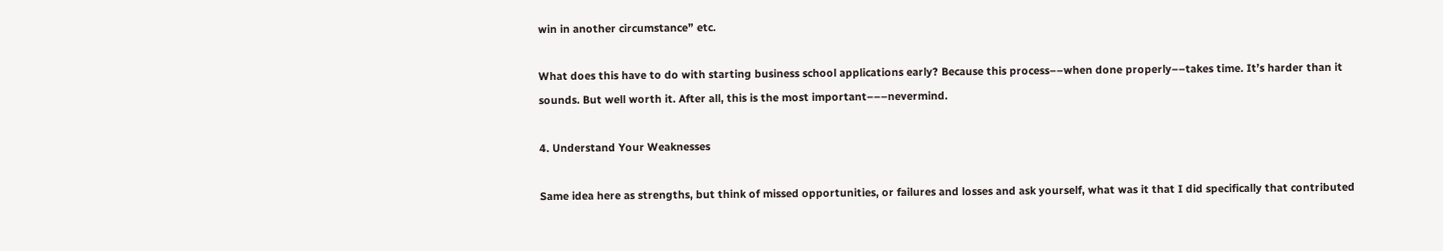win in another circumstance” etc.

What does this have to do with starting business school applications early? Because this process––when done properly––takes time. It’s harder than it sounds. But well worth it. After all, this is the most important–––nevermind.

4. Understand Your Weaknesses

Same idea here as strengths, but think of missed opportunities, or failures and losses and ask yourself, what was it that I did specifically that contributed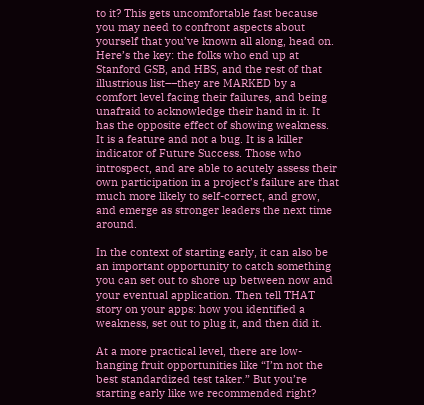to it? This gets uncomfortable fast because you may need to confront aspects about yourself that you’ve known all along, head on. Here’s the key: the folks who end up at Stanford GSB, and HBS, and the rest of that illustrious list––they are MARKED by a comfort level facing their failures, and being unafraid to acknowledge their hand in it. It has the opposite effect of showing weakness. It is a feature and not a bug. It is a killer indicator of Future Success. Those who introspect, and are able to acutely assess their own participation in a project’s failure are that much more likely to self-correct, and grow, and emerge as stronger leaders the next time around.

In the context of starting early, it can also be an important opportunity to catch something you can set out to shore up between now and your eventual application. Then tell THAT story on your apps: how you identified a weakness, set out to plug it, and then did it.

At a more practical level, there are low-hanging fruit opportunities like “I’m not the best standardized test taker.” But you’re starting early like we recommended right?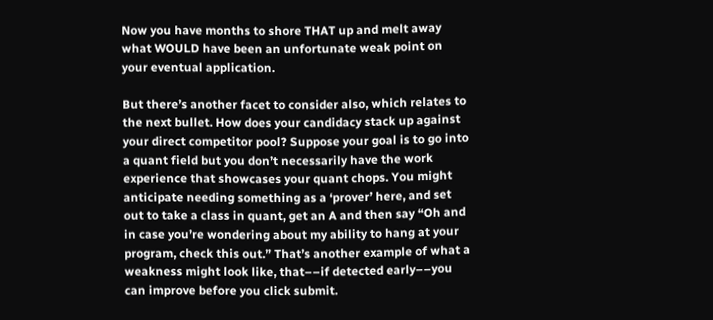Now you have months to shore THAT up and melt away what WOULD have been an unfortunate weak point on your eventual application.

But there’s another facet to consider also, which relates to the next bullet. How does your candidacy stack up against your direct competitor pool? Suppose your goal is to go into a quant field but you don’t necessarily have the work experience that showcases your quant chops. You might anticipate needing something as a ‘prover’ here, and set out to take a class in quant, get an A and then say “Oh and in case you’re wondering about my ability to hang at your program, check this out.” That’s another example of what a weakness might look like, that––if detected early––you can improve before you click submit.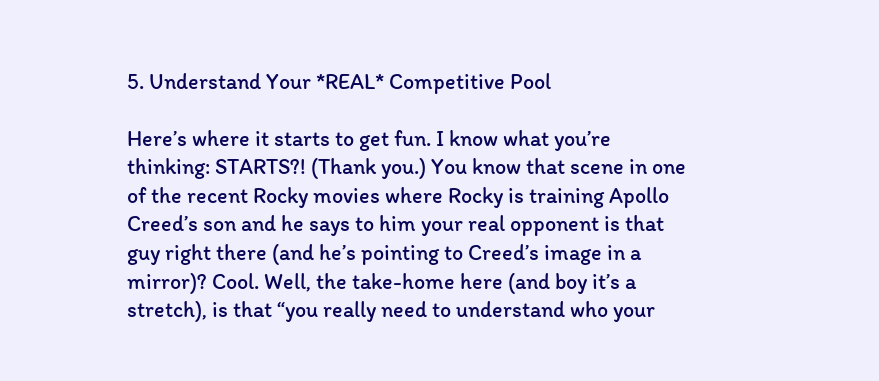5. Understand Your *REAL* Competitive Pool

Here’s where it starts to get fun. I know what you’re thinking: STARTS?! (Thank you.) You know that scene in one of the recent Rocky movies where Rocky is training Apollo Creed’s son and he says to him your real opponent is that guy right there (and he’s pointing to Creed’s image in a mirror)? Cool. Well, the take-home here (and boy it’s a stretch), is that “you really need to understand who your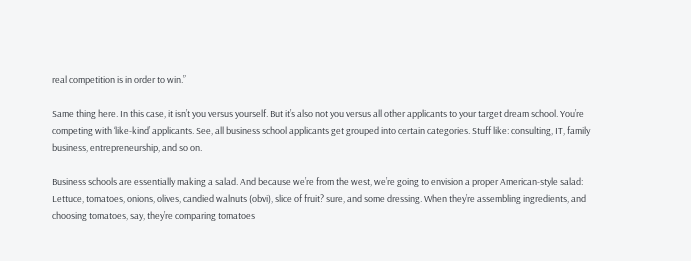real competition is in order to win.”

Same thing here. In this case, it isn’t you versus yourself. But it’s also not you versus all other applicants to your target dream school. You’re competing with ‘like-kind’ applicants. See, all business school applicants get grouped into certain categories. Stuff like: consulting, IT, family business, entrepreneurship, and so on.

Business schools are essentially making a salad. And because we’re from the west, we’re going to envision a proper American-style salad: Lettuce, tomatoes, onions, olives, candied walnuts (obvi), slice of fruit? sure, and some dressing. When they’re assembling ingredients, and choosing tomatoes, say, they’re comparing tomatoes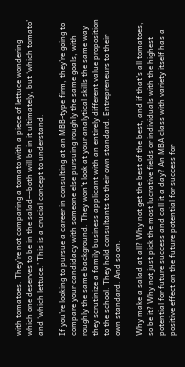with tomatoes. They’re not comparing a tomato with a piece of lettuce wondering which one deserves to be in the salad––both will be in it ultimately, but ‘which tomato’ and ‘which lettuce.’ This is a crucial concept to understand.

If you’re looking to pursue a career in consulting at an MBB-type firm, they’re going to compare your candidacy with someone else pursuing roughly the same goals, with roughly the same background. They won’t look at your analytical skills the same way they scrutinize a family business applicant with an entirely different value proposition to the school. They hold consultants to their own standard. Entrepreneurs to their own standard. And so on.

Why make a salad at all? Why not get the best of the best, and if that’s all tomatoes, so be it? Why not just pick the most lucrative fields or individuals with the highest potential for future success and call it a day? An MBA class with variety itself has a positive effect on the future potential for success for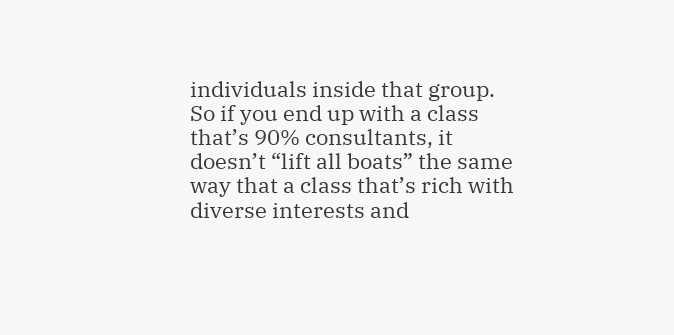individuals inside that group. So if you end up with a class that’s 90% consultants, it doesn’t “lift all boats” the same way that a class that’s rich with diverse interests and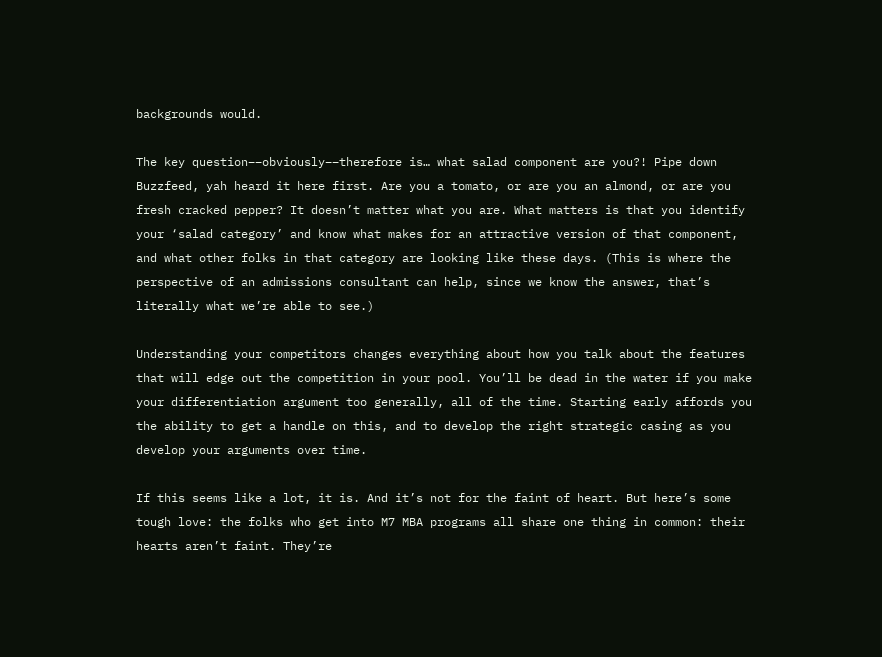backgrounds would.

The key question––obviously––therefore is… what salad component are you?! Pipe down Buzzfeed, yah heard it here first. Are you a tomato, or are you an almond, or are you fresh cracked pepper? It doesn’t matter what you are. What matters is that you identify your ‘salad category’ and know what makes for an attractive version of that component, and what other folks in that category are looking like these days. (This is where the perspective of an admissions consultant can help, since we know the answer, that’s literally what we’re able to see.)

Understanding your competitors changes everything about how you talk about the features that will edge out the competition in your pool. You’ll be dead in the water if you make your differentiation argument too generally, all of the time. Starting early affords you the ability to get a handle on this, and to develop the right strategic casing as you develop your arguments over time.

If this seems like a lot, it is. And it’s not for the faint of heart. But here’s some tough love: the folks who get into M7 MBA programs all share one thing in common: their hearts aren’t faint. They’re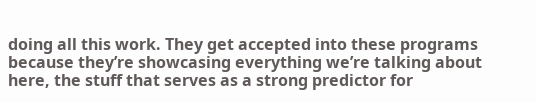doing all this work. They get accepted into these programs because they’re showcasing everything we’re talking about here, the stuff that serves as a strong predictor for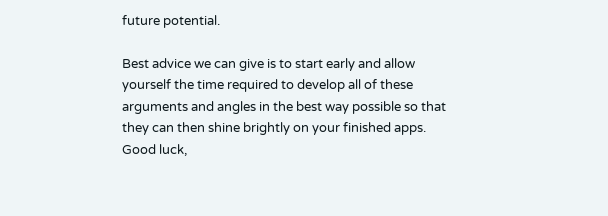future potential.

Best advice we can give is to start early and allow yourself the time required to develop all of these arguments and angles in the best way possible so that they can then shine brightly on your finished apps. Good luck,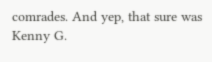comrades. And yep, that sure was Kenny G.